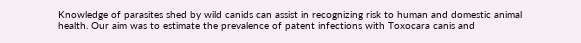Knowledge of parasites shed by wild canids can assist in recognizing risk to human and domestic animal health. Our aim was to estimate the prevalence of patent infections with Toxocara canis and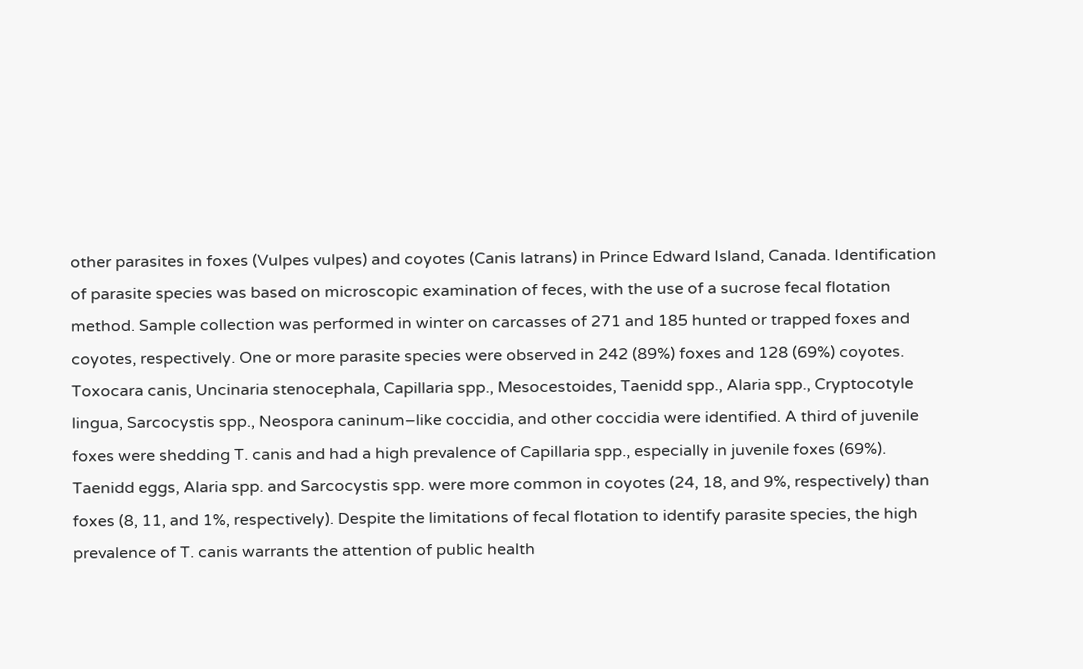other parasites in foxes (Vulpes vulpes) and coyotes (Canis latrans) in Prince Edward Island, Canada. Identification of parasite species was based on microscopic examination of feces, with the use of a sucrose fecal flotation method. Sample collection was performed in winter on carcasses of 271 and 185 hunted or trapped foxes and coyotes, respectively. One or more parasite species were observed in 242 (89%) foxes and 128 (69%) coyotes. Toxocara canis, Uncinaria stenocephala, Capillaria spp., Mesocestoides, Taenidd spp., Alaria spp., Cryptocotyle lingua, Sarcocystis spp., Neospora caninum–like coccidia, and other coccidia were identified. A third of juvenile foxes were shedding T. canis and had a high prevalence of Capillaria spp., especially in juvenile foxes (69%). Taenidd eggs, Alaria spp. and Sarcocystis spp. were more common in coyotes (24, 18, and 9%, respectively) than foxes (8, 11, and 1%, respectively). Despite the limitations of fecal flotation to identify parasite species, the high prevalence of T. canis warrants the attention of public health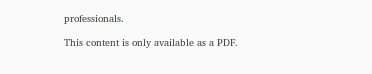professionals.

This content is only available as a PDF.